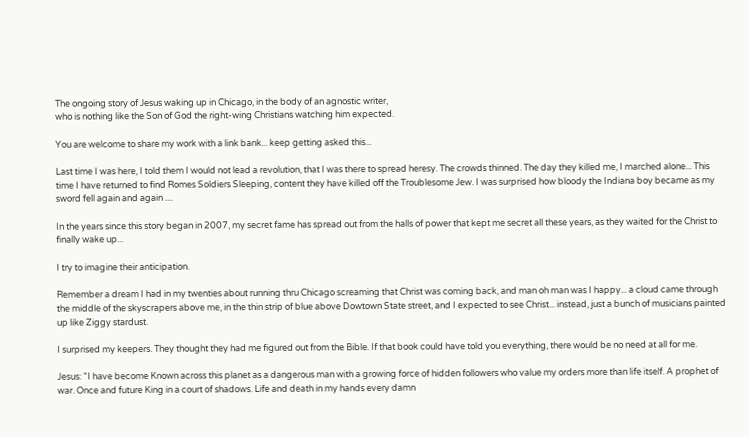The ongoing story of Jesus waking up in Chicago, in the body of an agnostic writer,
who is nothing like the Son of God the right-wing Christians watching him expected.

You are welcome to share my work with a link bank... keep getting asked this...

Last time I was here, I told them I would not lead a revolution, that I was there to spread heresy. The crowds thinned. The day they killed me, I marched alone... This time I have returned to find Romes Soldiers Sleeping, content they have killed off the Troublesome Jew. I was surprised how bloody the Indiana boy became as my sword fell again and again ....

In the years since this story began in 2007, my secret fame has spread out from the halls of power that kept me secret all these years, as they waited for the Christ to finally wake up...

I try to imagine their anticipation.

Remember a dream I had in my twenties about running thru Chicago screaming that Christ was coming back, and man oh man was I happy... a cloud came through the middle of the skyscrapers above me, in the thin strip of blue above Dowtown State street, and I expected to see Christ... instead, just a bunch of musicians painted up like Ziggy stardust.

I surprised my keepers. They thought they had me figured out from the Bible. If that book could have told you everything, there would be no need at all for me.

Jesus: "I have become Known across this planet as a dangerous man with a growing force of hidden followers who value my orders more than life itself. A prophet of war. Once and future King in a court of shadows. Life and death in my hands every damn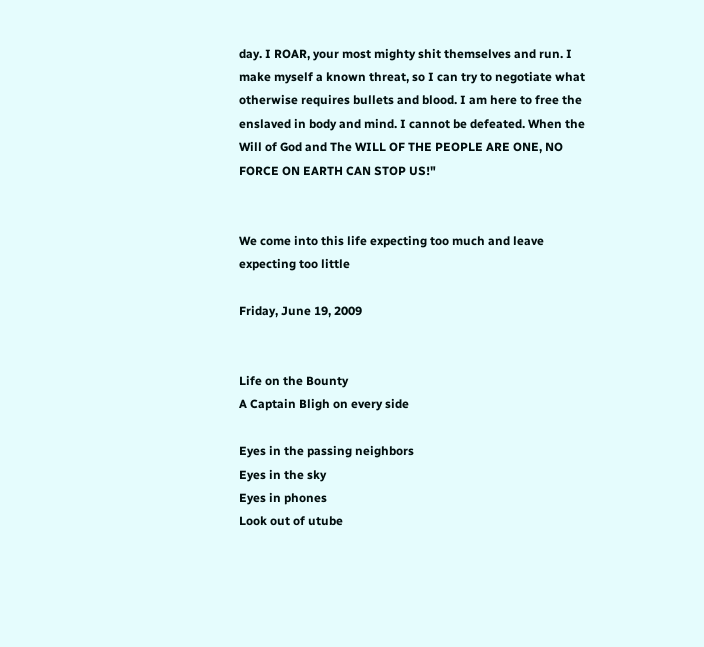day. I ROAR, your most mighty shit themselves and run. I make myself a known threat, so I can try to negotiate what otherwise requires bullets and blood. I am here to free the enslaved in body and mind. I cannot be defeated. When the Will of God and The WILL OF THE PEOPLE ARE ONE, NO FORCE ON EARTH CAN STOP US!"


We come into this life expecting too much and leave expecting too little

Friday, June 19, 2009


Life on the Bounty
A Captain Bligh on every side

Eyes in the passing neighbors
Eyes in the sky
Eyes in phones
Look out of utube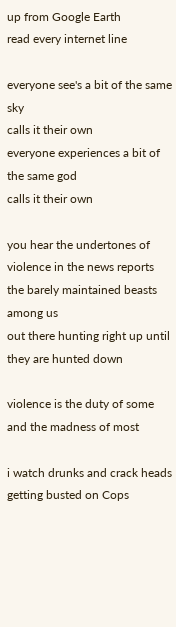up from Google Earth
read every internet line

everyone see's a bit of the same sky
calls it their own
everyone experiences a bit of the same god
calls it their own

you hear the undertones of violence in the news reports
the barely maintained beasts among us
out there hunting right up until they are hunted down

violence is the duty of some and the madness of most

i watch drunks and crack heads getting busted on Cops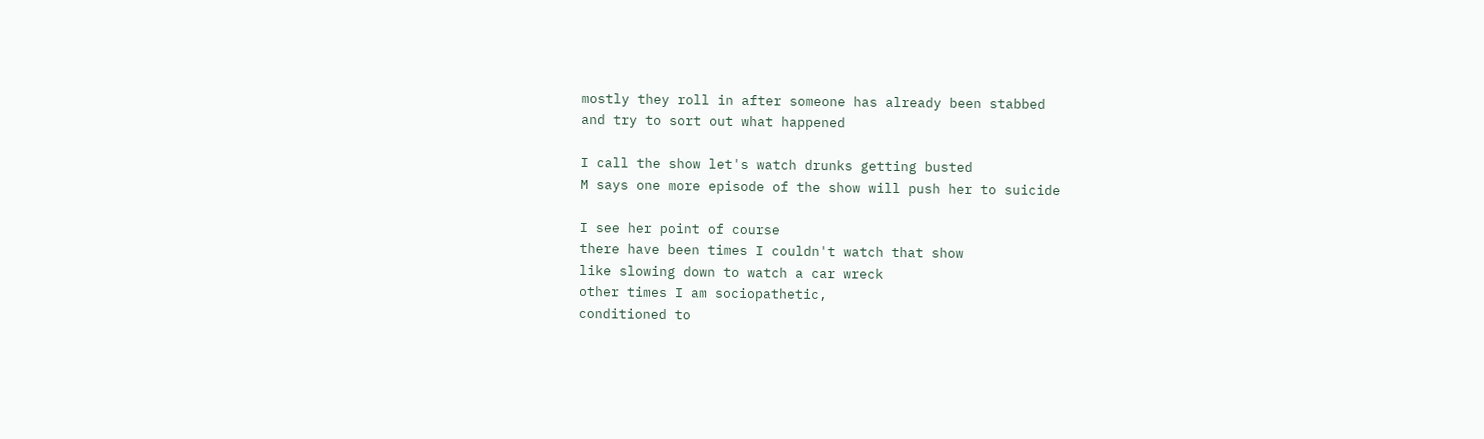mostly they roll in after someone has already been stabbed
and try to sort out what happened

I call the show let's watch drunks getting busted
M says one more episode of the show will push her to suicide

I see her point of course
there have been times I couldn't watch that show
like slowing down to watch a car wreck
other times I am sociopathetic,
conditioned to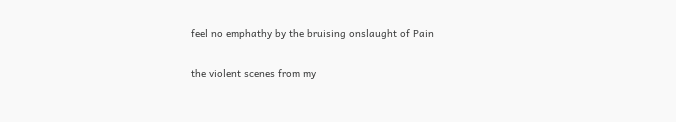feel no emphathy by the bruising onslaught of Pain

the violent scenes from my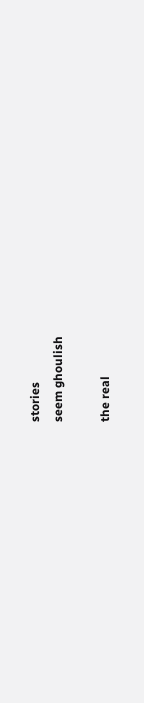stories
seem ghoulish

the real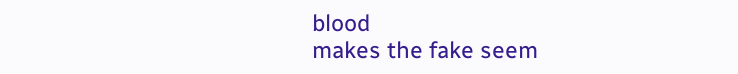blood
makes the fake seem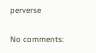perverse

No comments: